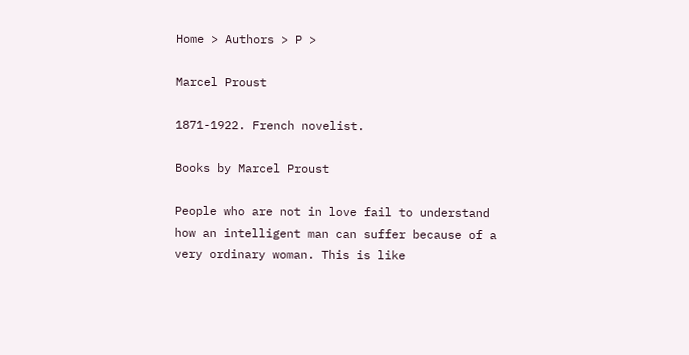Home > Authors > P >

Marcel Proust

1871-1922. French novelist.

Books by Marcel Proust

People who are not in love fail to understand how an intelligent man can suffer because of a very ordinary woman. This is like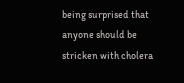being surprised that anyone should be stricken with cholera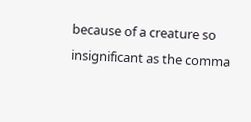because of a creature so insignificant as the comma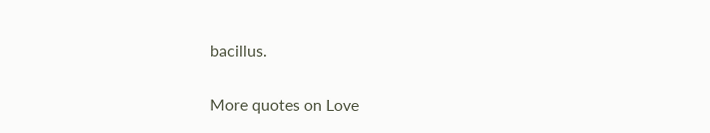bacillus.

More quotes on Love